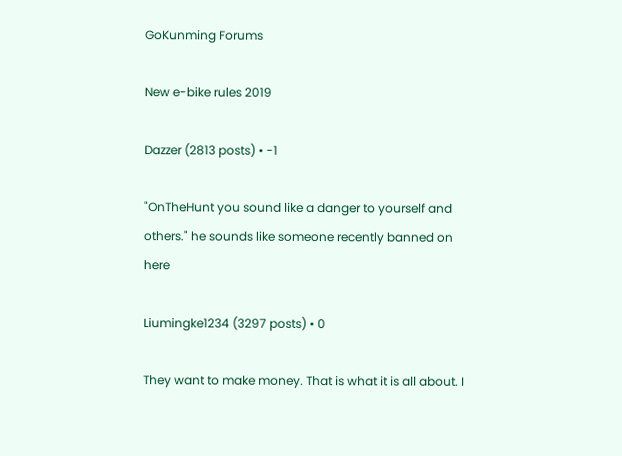GoKunming Forums

New e-bike rules 2019

Dazzer (2813 posts) • -1

"OnTheHunt you sound like a danger to yourself and others." he sounds like someone recently banned on here

Liumingke1234 (3297 posts) • 0

They want to make money. That is what it is all about. I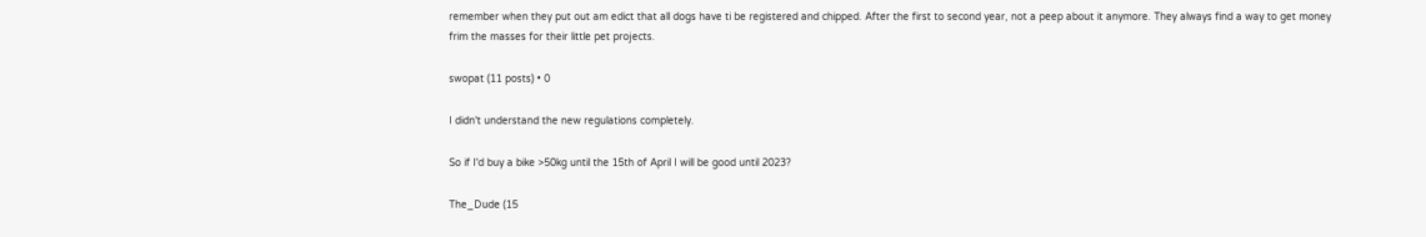remember when they put out am edict that all dogs have ti be registered and chipped. After the first to second year, not a peep about it anymore. They always find a way to get money frim the masses for their little pet projects.

swopat (11 posts) • 0

I didn't understand the new regulations completely.

So if I'd buy a bike >50kg until the 15th of April I will be good until 2023?

The_Dude (15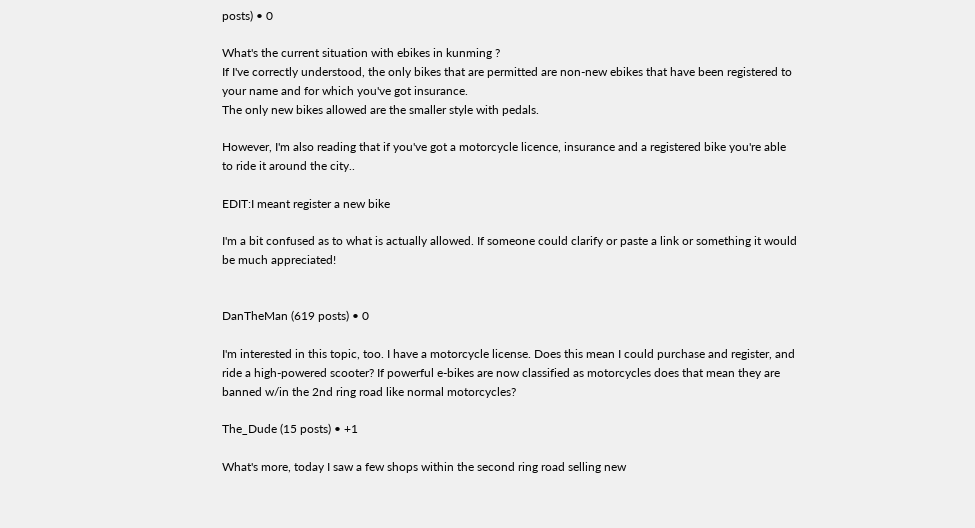posts) • 0

What's the current situation with ebikes in kunming ?
If I've correctly understood, the only bikes that are permitted are non-new ebikes that have been registered to your name and for which you've got insurance.
The only new bikes allowed are the smaller style with pedals.

However, I'm also reading that if you've got a motorcycle licence, insurance and a registered bike you're able to ride it around the city..

EDIT:I meant register a new bike

I'm a bit confused as to what is actually allowed. If someone could clarify or paste a link or something it would be much appreciated!


DanTheMan (619 posts) • 0

I'm interested in this topic, too. I have a motorcycle license. Does this mean I could purchase and register, and ride a high-powered scooter? If powerful e-bikes are now classified as motorcycles does that mean they are banned w/in the 2nd ring road like normal motorcycles?

The_Dude (15 posts) • +1

What's more, today I saw a few shops within the second ring road selling new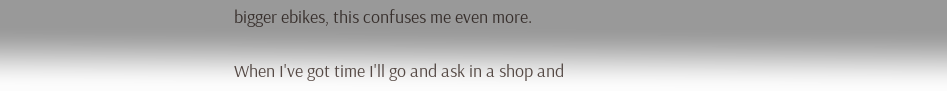bigger ebikes, this confuses me even more.

When I've got time I'll go and ask in a shop and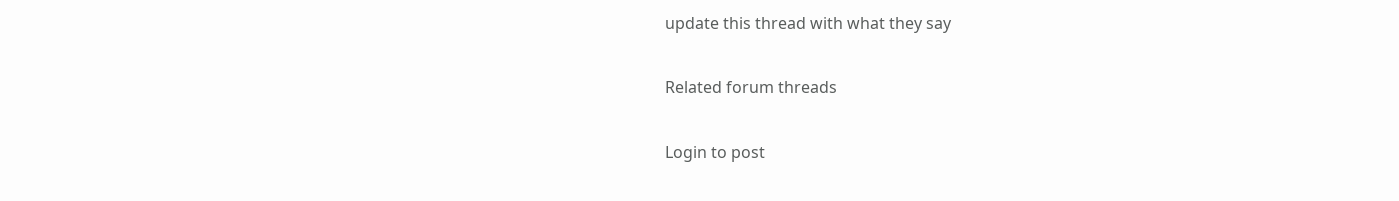update this thread with what they say

Related forum threads

Login to post